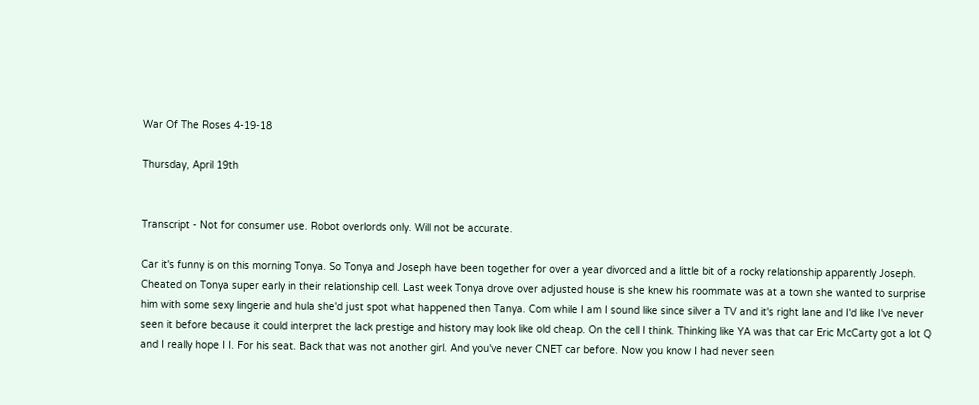War Of The Roses 4-19-18

Thursday, April 19th


Transcript - Not for consumer use. Robot overlords only. Will not be accurate.

Car it's funny is on this morning Tonya. So Tonya and Joseph have been together for over a year divorced and a little bit of a rocky relationship apparently Joseph. Cheated on Tonya super early in their relationship cell. Last week Tonya drove over adjusted house is she knew his roommate was at a town she wanted to surprise him with some sexy lingerie and hula she'd just spot what happened then Tanya. Com while I am I sound like since silver a TV and it's right lane and I'd like I've never seen it before because it could interpret the lack prestige and history may look like old cheap. On the cell I think. Thinking like YA was that car Eric McCarty got a lot Q and I really hope I I. For his seat. Back that was not another girl. And you've never CNET car before. Now you know I had never seen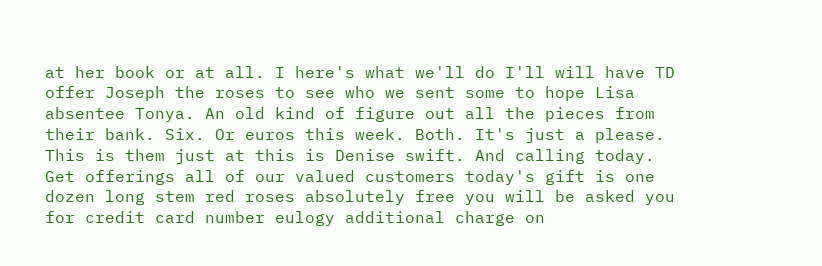at her book or at all. I here's what we'll do I'll will have TD offer Joseph the roses to see who we sent some to hope Lisa absentee Tonya. An old kind of figure out all the pieces from their bank. Six. Or euros this week. Both. It's just a please. This is them just at this is Denise swift. And calling today. Get offerings all of our valued customers today's gift is one dozen long stem red roses absolutely free you will be asked you for credit card number eulogy additional charge on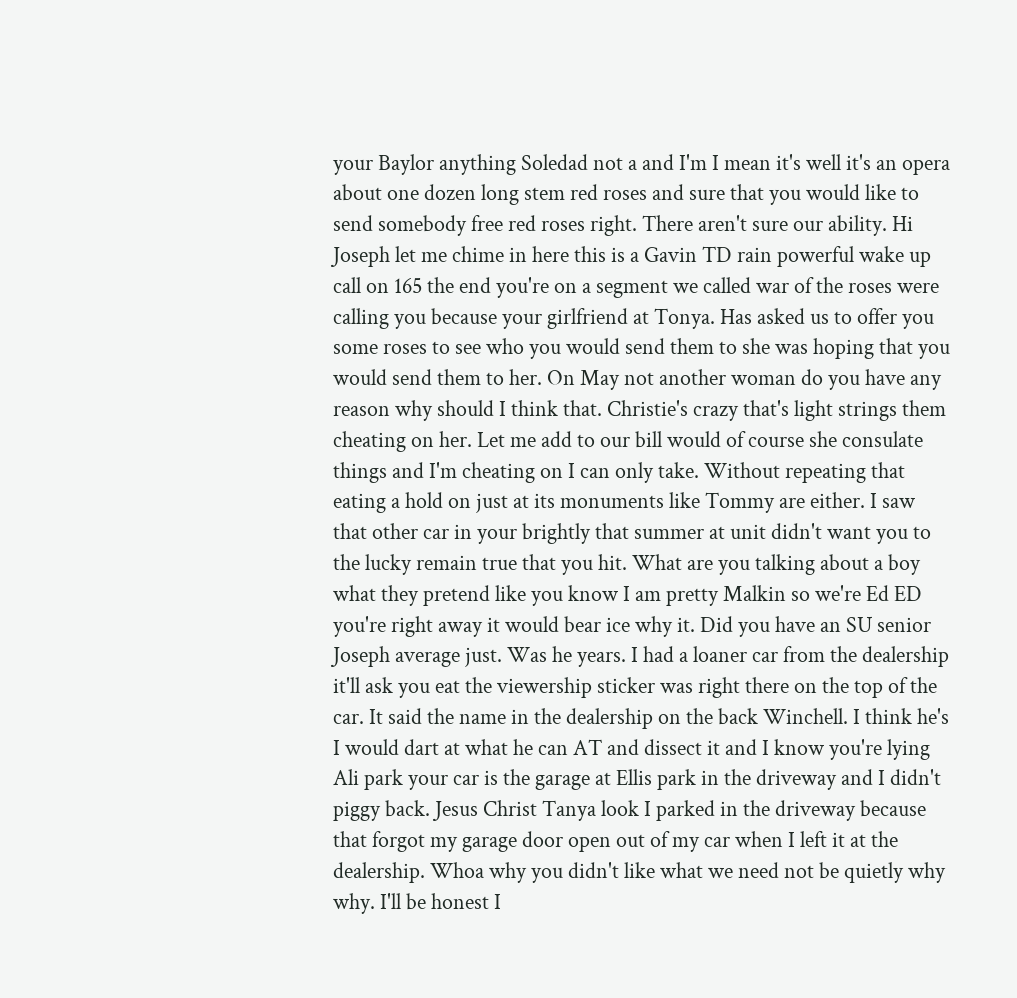your Baylor anything Soledad not a and I'm I mean it's well it's an opera about one dozen long stem red roses and sure that you would like to send somebody free red roses right. There aren't sure our ability. Hi Joseph let me chime in here this is a Gavin TD rain powerful wake up call on 165 the end you're on a segment we called war of the roses were calling you because your girlfriend at Tonya. Has asked us to offer you some roses to see who you would send them to she was hoping that you would send them to her. On May not another woman do you have any reason why should I think that. Christie's crazy that's light strings them cheating on her. Let me add to our bill would of course she consulate things and I'm cheating on I can only take. Without repeating that eating a hold on just at its monuments like Tommy are either. I saw that other car in your brightly that summer at unit didn't want you to the lucky remain true that you hit. What are you talking about a boy what they pretend like you know I am pretty Malkin so we're Ed ED you're right away it would bear ice why it. Did you have an SU senior Joseph average just. Was he years. I had a loaner car from the dealership it'll ask you eat the viewership sticker was right there on the top of the car. It said the name in the dealership on the back Winchell. I think he's I would dart at what he can AT and dissect it and I know you're lying Ali park your car is the garage at Ellis park in the driveway and I didn't piggy back. Jesus Christ Tanya look I parked in the driveway because that forgot my garage door open out of my car when I left it at the dealership. Whoa why you didn't like what we need not be quietly why why. I'll be honest I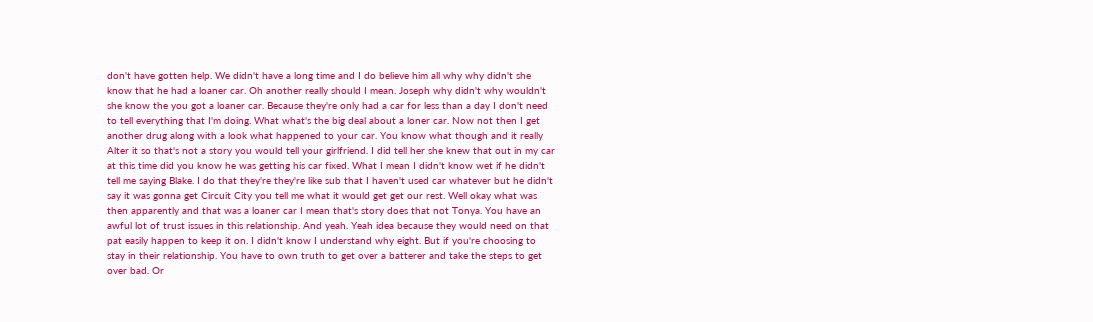don't have gotten help. We didn't have a long time and I do believe him all why why didn't she know that he had a loaner car. Oh another really should I mean. Joseph why didn't why wouldn't she know the you got a loaner car. Because they're only had a car for less than a day I don't need to tell everything that I'm doing. What what's the big deal about a loner car. Now not then I get another drug along with a look what happened to your car. You know what though and it really Alter it so that's not a story you would tell your girlfriend. I did tell her she knew that out in my car at this time did you know he was getting his car fixed. What I mean I didn't know wet if he didn't tell me saying Blake. I do that they're they're like sub that I haven't used car whatever but he didn't say it was gonna get Circuit City you tell me what it would get get our rest. Well okay what was then apparently and that was a loaner car I mean that's story does that not Tonya. You have an awful lot of trust issues in this relationship. And yeah. Yeah idea because they would need on that pat easily happen to keep it on. I didn't know I understand why eight. But if you're choosing to stay in their relationship. You have to own truth to get over a batterer and take the steps to get over bad. Or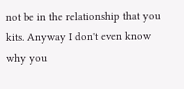not be in the relationship that you kits. Anyway I don't even know why you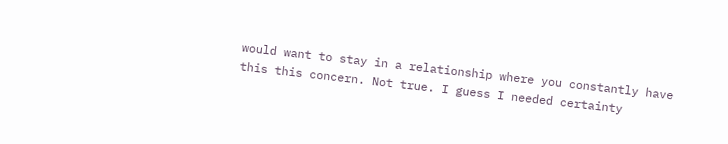would want to stay in a relationship where you constantly have this this concern. Not true. I guess I needed certainty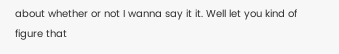about whether or not I wanna say it it. Well let you kind of figure that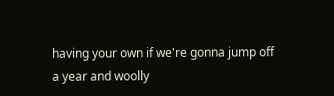having your own if we're gonna jump off a year and woolly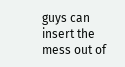guys can insert the mess out of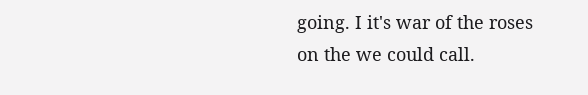going. I it's war of the roses on the we could call.